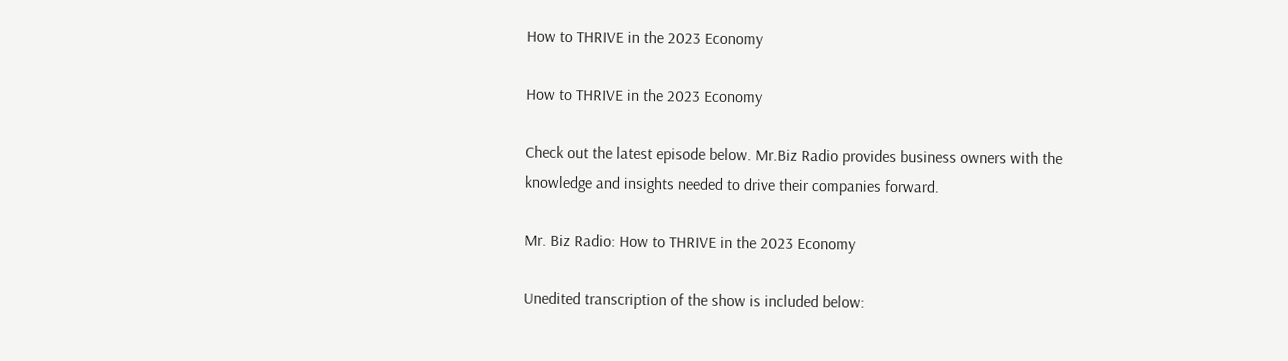How to THRIVE in the 2023 Economy

How to THRIVE in the 2023 Economy

Check out the latest episode below. Mr.Biz Radio provides business owners with the knowledge and insights needed to drive their companies forward.

Mr. Biz Radio: How to THRIVE in the 2023 Economy

Unedited transcription of the show is included below: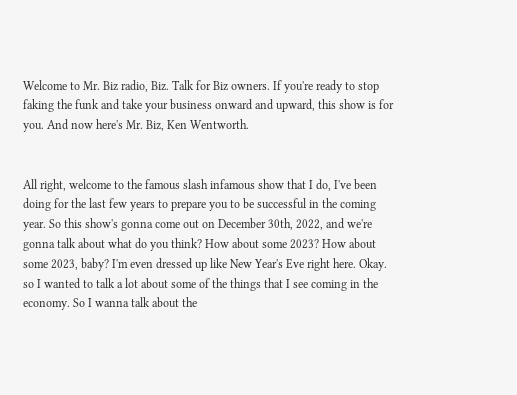Welcome to Mr. Biz radio, Biz. Talk for Biz owners. If you're ready to stop faking the funk and take your business onward and upward, this show is for you. And now here's Mr. Biz, Ken Wentworth.


All right, welcome to the famous slash infamous show that I do, I've been doing for the last few years to prepare you to be successful in the coming year. So this show's gonna come out on December 30th, 2022, and we're gonna talk about what do you think? How about some 2023? How about some 2023, baby? I'm even dressed up like New Year's Eve right here. Okay. so I wanted to talk a lot about some of the things that I see coming in the economy. So I wanna talk about the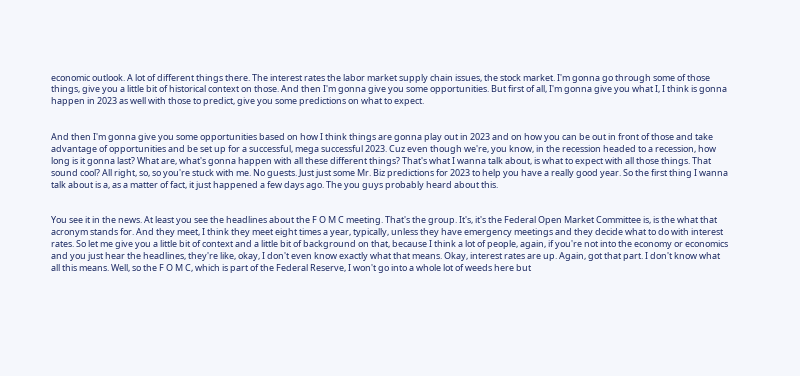economic outlook. A lot of different things there. The interest rates the labor market supply chain issues, the stock market. I'm gonna go through some of those things, give you a little bit of historical context on those. And then I'm gonna give you some opportunities. But first of all, I'm gonna give you what I, I think is gonna happen in 2023 as well with those to predict, give you some predictions on what to expect.


And then I'm gonna give you some opportunities based on how I think things are gonna play out in 2023 and on how you can be out in front of those and take advantage of opportunities and be set up for a successful, mega successful 2023. Cuz even though we're, you know, in the recession headed to a recession, how long is it gonna last? What are, what's gonna happen with all these different things? That's what I wanna talk about, is what to expect with all those things. That sound cool? All right, so, so you're stuck with me. No guests. Just just some Mr. Biz predictions for 2023 to help you have a really good year. So the first thing I wanna talk about is a, as a matter of fact, it just happened a few days ago. The you guys probably heard about this.


You see it in the news. At least you see the headlines about the F O M C meeting. That's the group. It's, it's the Federal Open Market Committee is, is the what that acronym stands for. And they meet, I think they meet eight times a year, typically, unless they have emergency meetings and they decide what to do with interest rates. So let me give you a little bit of context and a little bit of background on that, because I think a lot of people, again, if you're not into the economy or economics and you just hear the headlines, they're like, okay, I don't even know exactly what that means. Okay, interest rates are up. Again, got that part. I don't know what all this means. Well, so the F O M C, which is part of the Federal Reserve, I won't go into a whole lot of weeds here but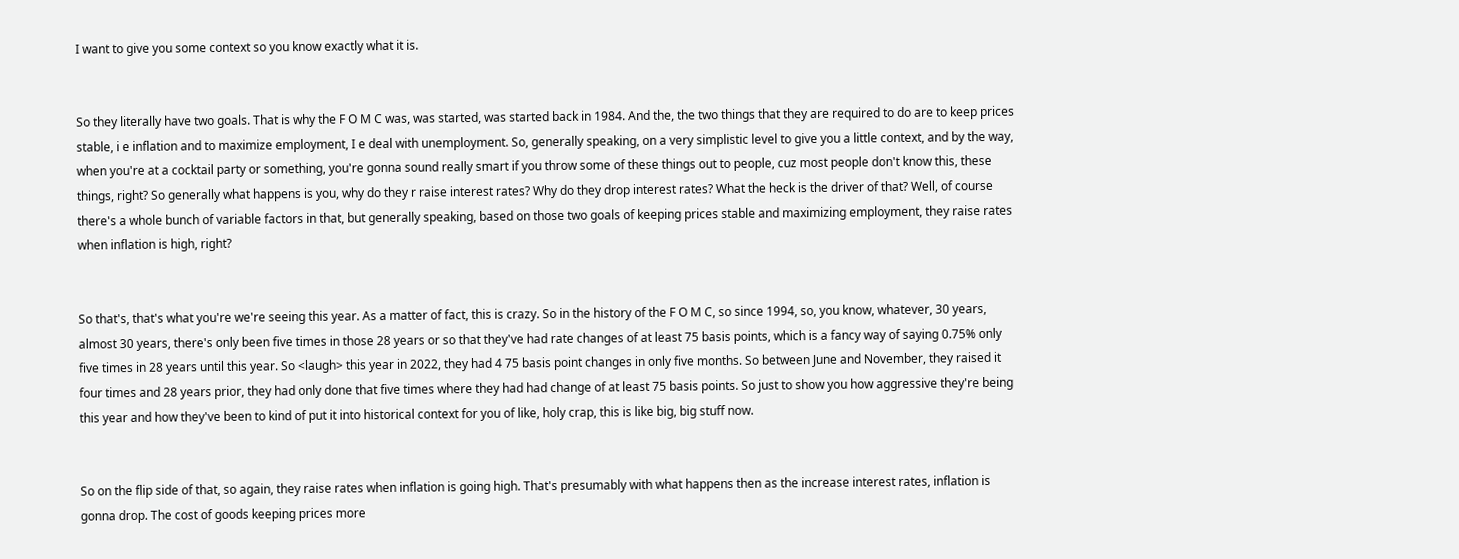I want to give you some context so you know exactly what it is.


So they literally have two goals. That is why the F O M C was, was started, was started back in 1984. And the, the two things that they are required to do are to keep prices stable, i e inflation and to maximize employment, I e deal with unemployment. So, generally speaking, on a very simplistic level to give you a little context, and by the way, when you're at a cocktail party or something, you're gonna sound really smart if you throw some of these things out to people, cuz most people don't know this, these things, right? So generally what happens is you, why do they r raise interest rates? Why do they drop interest rates? What the heck is the driver of that? Well, of course there's a whole bunch of variable factors in that, but generally speaking, based on those two goals of keeping prices stable and maximizing employment, they raise rates when inflation is high, right?


So that's, that's what you're we're seeing this year. As a matter of fact, this is crazy. So in the history of the F O M C, so since 1994, so, you know, whatever, 30 years, almost 30 years, there's only been five times in those 28 years or so that they've had rate changes of at least 75 basis points, which is a fancy way of saying 0.75% only five times in 28 years until this year. So <laugh> this year in 2022, they had 4 75 basis point changes in only five months. So between June and November, they raised it four times and 28 years prior, they had only done that five times where they had had change of at least 75 basis points. So just to show you how aggressive they're being this year and how they've been to kind of put it into historical context for you of like, holy crap, this is like big, big stuff now.


So on the flip side of that, so again, they raise rates when inflation is going high. That's presumably with what happens then as the increase interest rates, inflation is gonna drop. The cost of goods keeping prices more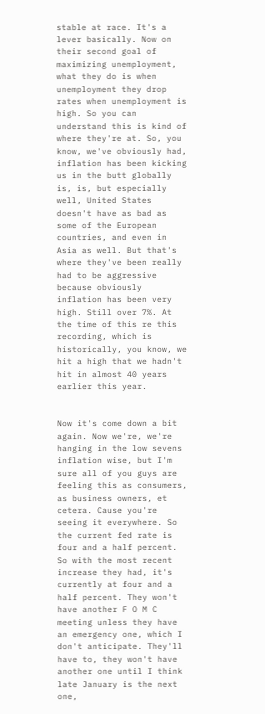stable at race. It's a lever basically. Now on their second goal of maximizing unemployment, what they do is when unemployment they drop rates when unemployment is high. So you can understand this is kind of where they're at. So, you know, we've obviously had, inflation has been kicking us in the butt globally is, is, but especially well, United States doesn't have as bad as some of the European countries, and even in Asia as well. But that's where they've been really had to be aggressive because obviously inflation has been very high. Still over 7%. At the time of this re this recording, which is historically, you know, we hit a high that we hadn't hit in almost 40 years earlier this year.


Now it's come down a bit again. Now we're, we're hanging in the low sevens inflation wise, but I'm sure all of you guys are feeling this as consumers, as business owners, et cetera. Cause you're seeing it everywhere. So the current fed rate is four and a half percent. So with the most recent increase they had, it's currently at four and a half percent. They won't have another F O M C meeting unless they have an emergency one, which I don't anticipate. They'll have to, they won't have another one until I think late January is the next one,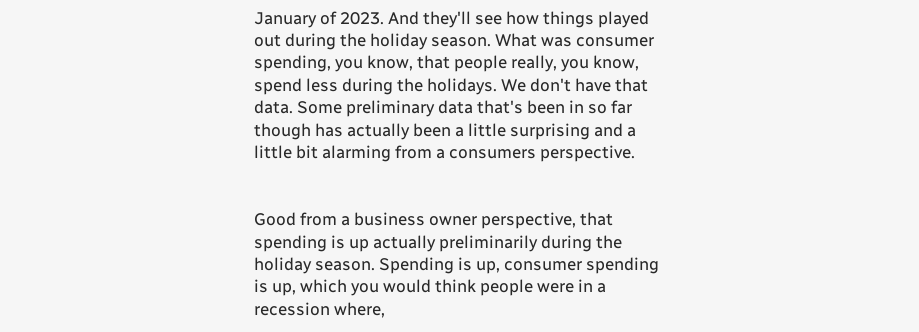January of 2023. And they'll see how things played out during the holiday season. What was consumer spending, you know, that people really, you know, spend less during the holidays. We don't have that data. Some preliminary data that's been in so far though has actually been a little surprising and a little bit alarming from a consumers perspective.


Good from a business owner perspective, that spending is up actually preliminarily during the holiday season. Spending is up, consumer spending is up, which you would think people were in a recession where,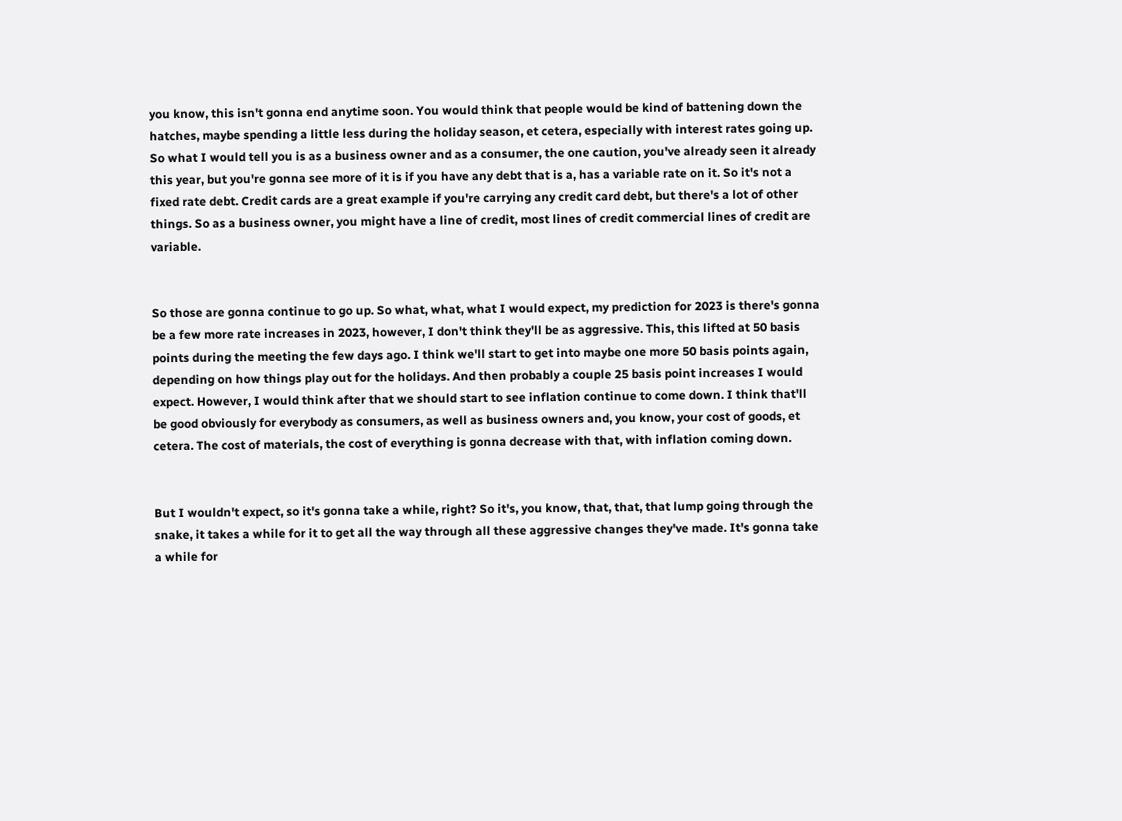you know, this isn't gonna end anytime soon. You would think that people would be kind of battening down the hatches, maybe spending a little less during the holiday season, et cetera, especially with interest rates going up. So what I would tell you is as a business owner and as a consumer, the one caution, you've already seen it already this year, but you're gonna see more of it is if you have any debt that is a, has a variable rate on it. So it's not a fixed rate debt. Credit cards are a great example if you're carrying any credit card debt, but there's a lot of other things. So as a business owner, you might have a line of credit, most lines of credit commercial lines of credit are variable.


So those are gonna continue to go up. So what, what, what I would expect, my prediction for 2023 is there's gonna be a few more rate increases in 2023, however, I don't think they'll be as aggressive. This, this lifted at 50 basis points during the meeting the few days ago. I think we'll start to get into maybe one more 50 basis points again, depending on how things play out for the holidays. And then probably a couple 25 basis point increases I would expect. However, I would think after that we should start to see inflation continue to come down. I think that'll be good obviously for everybody as consumers, as well as business owners and, you know, your cost of goods, et cetera. The cost of materials, the cost of everything is gonna decrease with that, with inflation coming down.


But I wouldn't expect, so it's gonna take a while, right? So it's, you know, that, that, that lump going through the snake, it takes a while for it to get all the way through all these aggressive changes they've made. It's gonna take a while for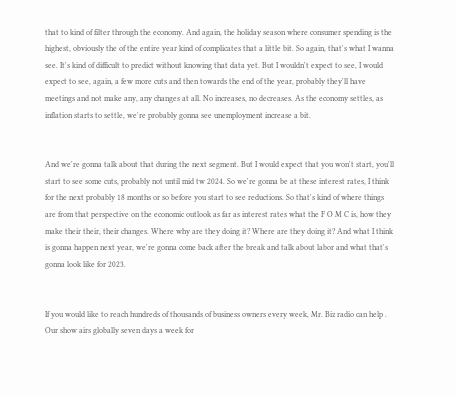that to kind of filter through the economy. And again, the holiday season where consumer spending is the highest, obviously the of the entire year kind of complicates that a little bit. So again, that's what I wanna see. It's kind of difficult to predict without knowing that data yet. But I wouldn't expect to see, I would expect to see, again, a few more cuts and then towards the end of the year, probably they'll have meetings and not make any, any changes at all. No increases, no decreases. As the economy settles, as inflation starts to settle, we're probably gonna see unemployment increase a bit.


And we're gonna talk about that during the next segment. But I would expect that you won't start, you'll start to see some cuts, probably not until mid tw 2024. So we're gonna be at these interest rates, I think for the next probably 18 months or so before you start to see reductions. So that's kind of where things are from that perspective on the economic outlook as far as interest rates what the F O M C is, how they make their their, their changes. Where why are they doing it? Where are they doing it? And what I think is gonna happen next year, we're gonna come back after the break and talk about labor and what that's gonna look like for 2023.


If you would like to reach hundreds of thousands of business owners every week, Mr. Biz radio can help . Our show airs globally seven days a week for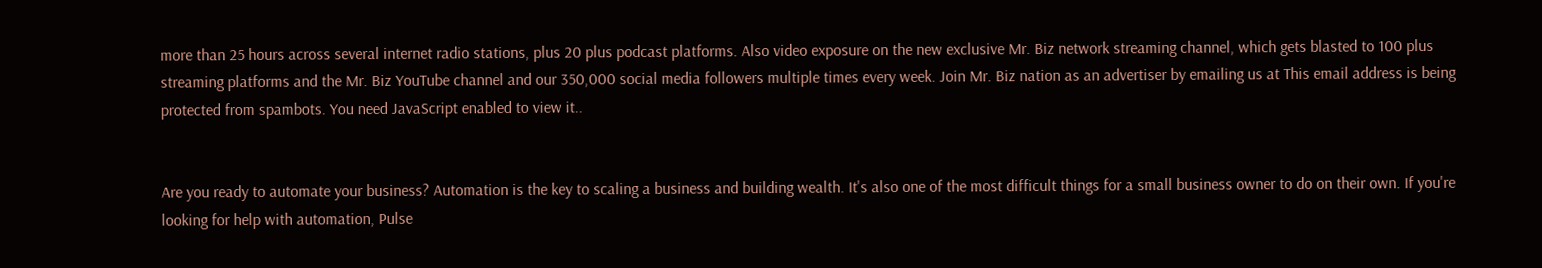more than 25 hours across several internet radio stations, plus 20 plus podcast platforms. Also video exposure on the new exclusive Mr. Biz network streaming channel, which gets blasted to 100 plus streaming platforms and the Mr. Biz YouTube channel and our 350,000 social media followers multiple times every week. Join Mr. Biz nation as an advertiser by emailing us at This email address is being protected from spambots. You need JavaScript enabled to view it..


Are you ready to automate your business? Automation is the key to scaling a business and building wealth. It's also one of the most difficult things for a small business owner to do on their own. If you're looking for help with automation, Pulse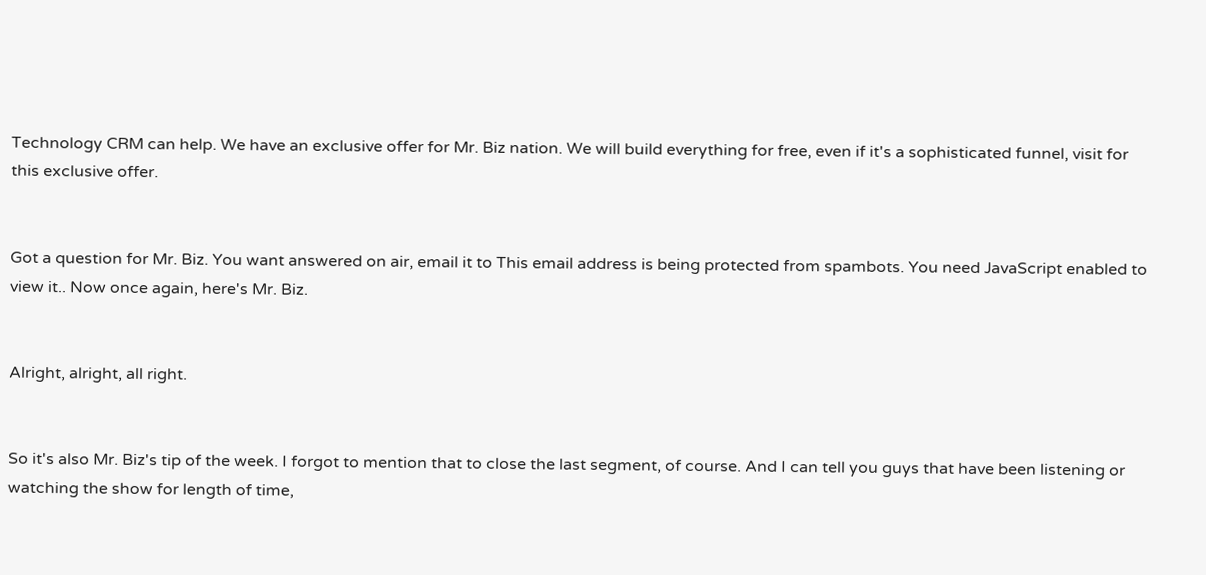Technology CRM can help. We have an exclusive offer for Mr. Biz nation. We will build everything for free, even if it's a sophisticated funnel, visit for this exclusive offer.


Got a question for Mr. Biz. You want answered on air, email it to This email address is being protected from spambots. You need JavaScript enabled to view it.. Now once again, here's Mr. Biz.


Alright, alright, all right.


So it's also Mr. Biz's tip of the week. I forgot to mention that to close the last segment, of course. And I can tell you guys that have been listening or watching the show for length of time,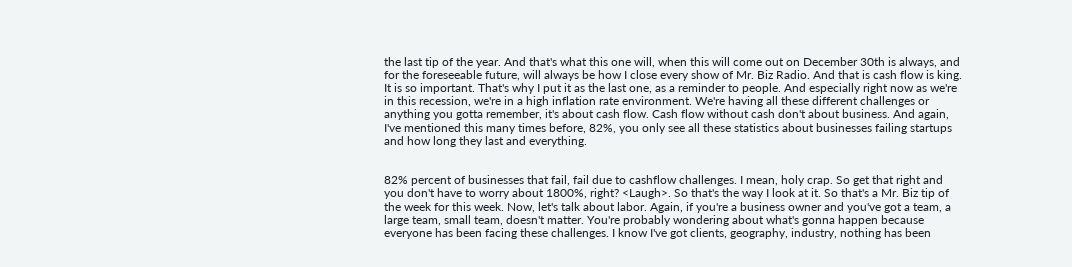the last tip of the year. And that's what this one will, when this will come out on December 30th is always, and for the foreseeable future, will always be how I close every show of Mr. Biz Radio. And that is cash flow is king. It is so important. That's why I put it as the last one, as a reminder to people. And especially right now as we're in this recession, we're in a high inflation rate environment. We're having all these different challenges or anything you gotta remember, it's about cash flow. Cash flow without cash don't about business. And again, I've mentioned this many times before, 82%, you only see all these statistics about businesses failing startups and how long they last and everything.


82% percent of businesses that fail, fail due to cashflow challenges. I mean, holy crap. So get that right and you don't have to worry about 1800%, right? <Laugh>. So that's the way I look at it. So that's a Mr. Biz tip of the week for this week. Now, let's talk about labor. Again, if you're a business owner and you've got a team, a large team, small team, doesn't matter. You're probably wondering about what's gonna happen because everyone has been facing these challenges. I know I've got clients, geography, industry, nothing has been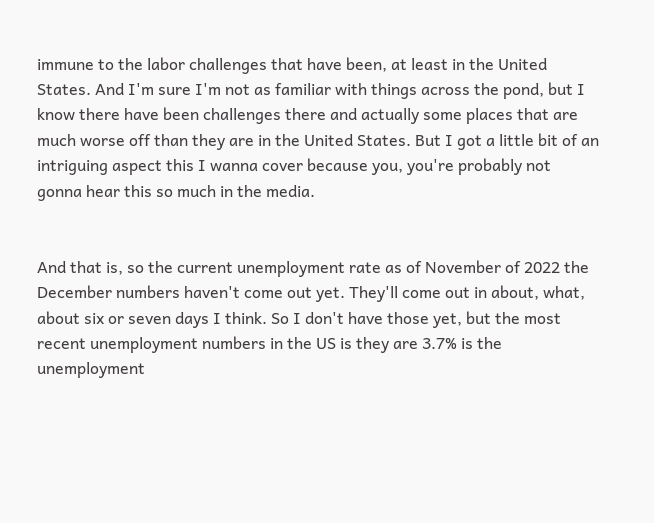immune to the labor challenges that have been, at least in the United States. And I'm sure I'm not as familiar with things across the pond, but I know there have been challenges there and actually some places that are much worse off than they are in the United States. But I got a little bit of an intriguing aspect this I wanna cover because you, you're probably not gonna hear this so much in the media.


And that is, so the current unemployment rate as of November of 2022 the December numbers haven't come out yet. They'll come out in about, what, about six or seven days I think. So I don't have those yet, but the most recent unemployment numbers in the US is they are 3.7% is the unemployment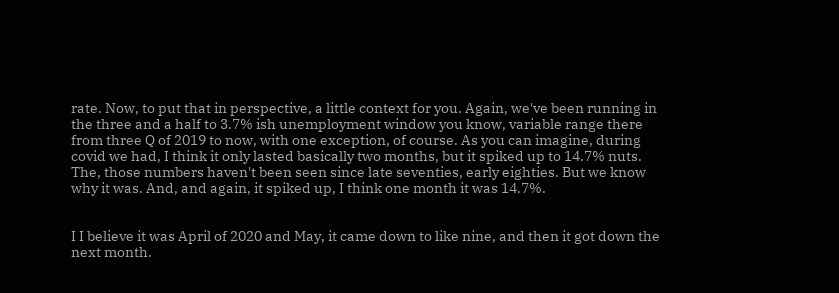rate. Now, to put that in perspective, a little context for you. Again, we've been running in the three and a half to 3.7% ish unemployment window you know, variable range there from three Q of 2019 to now, with one exception, of course. As you can imagine, during covid we had, I think it only lasted basically two months, but it spiked up to 14.7% nuts. The, those numbers haven't been seen since late seventies, early eighties. But we know why it was. And, and again, it spiked up, I think one month it was 14.7%.


I I believe it was April of 2020 and May, it came down to like nine, and then it got down the next month.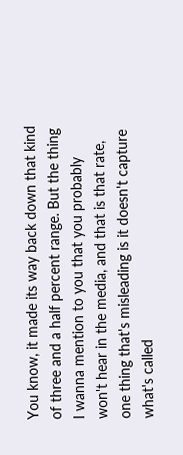You know, it made its way back down that kind of three and a half percent range. But the thing I wanna mention to you that you probably won't hear in the media, and that is that rate, one thing that's misleading is it doesn't capture what's called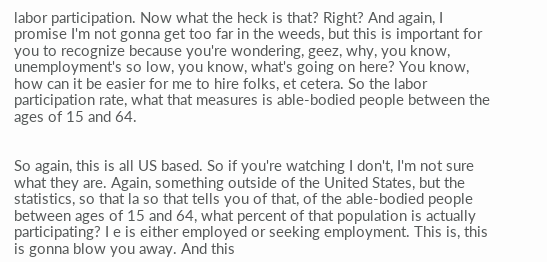labor participation. Now what the heck is that? Right? And again, I promise I'm not gonna get too far in the weeds, but this is important for you to recognize because you're wondering, geez, why, you know, unemployment's so low, you know, what's going on here? You know, how can it be easier for me to hire folks, et cetera. So the labor participation rate, what that measures is able-bodied people between the ages of 15 and 64.


So again, this is all US based. So if you're watching I don't, I'm not sure what they are. Again, something outside of the United States, but the statistics, so that la so that tells you of that, of the able-bodied people between ages of 15 and 64, what percent of that population is actually participating? I e is either employed or seeking employment. This is, this is gonna blow you away. And this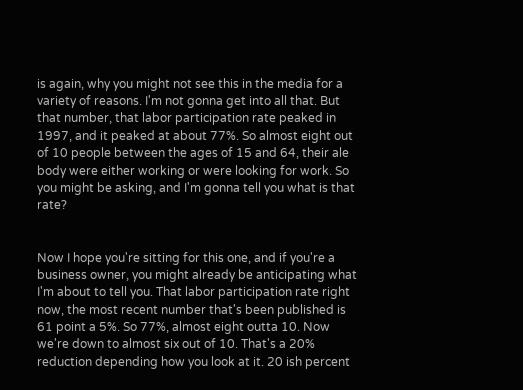is again, why you might not see this in the media for a variety of reasons. I'm not gonna get into all that. But that number, that labor participation rate peaked in 1997, and it peaked at about 77%. So almost eight out of 10 people between the ages of 15 and 64, their ale body were either working or were looking for work. So you might be asking, and I'm gonna tell you what is that rate?


Now I hope you're sitting for this one, and if you're a business owner, you might already be anticipating what I'm about to tell you. That labor participation rate right now, the most recent number that's been published is 61 point a 5%. So 77%, almost eight outta 10. Now we're down to almost six out of 10. That's a 20% reduction depending how you look at it. 20 ish percent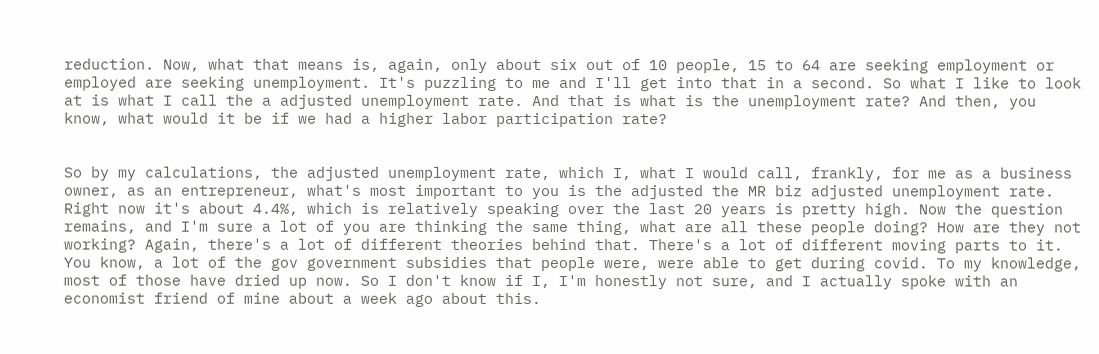reduction. Now, what that means is, again, only about six out of 10 people, 15 to 64 are seeking employment or employed are seeking unemployment. It's puzzling to me and I'll get into that in a second. So what I like to look at is what I call the a adjusted unemployment rate. And that is what is the unemployment rate? And then, you know, what would it be if we had a higher labor participation rate?


So by my calculations, the adjusted unemployment rate, which I, what I would call, frankly, for me as a business owner, as an entrepreneur, what's most important to you is the adjusted the MR biz adjusted unemployment rate. Right now it's about 4.4%, which is relatively speaking over the last 20 years is pretty high. Now the question remains, and I'm sure a lot of you are thinking the same thing, what are all these people doing? How are they not working? Again, there's a lot of different theories behind that. There's a lot of different moving parts to it. You know, a lot of the gov government subsidies that people were, were able to get during covid. To my knowledge, most of those have dried up now. So I don't know if I, I'm honestly not sure, and I actually spoke with an economist friend of mine about a week ago about this.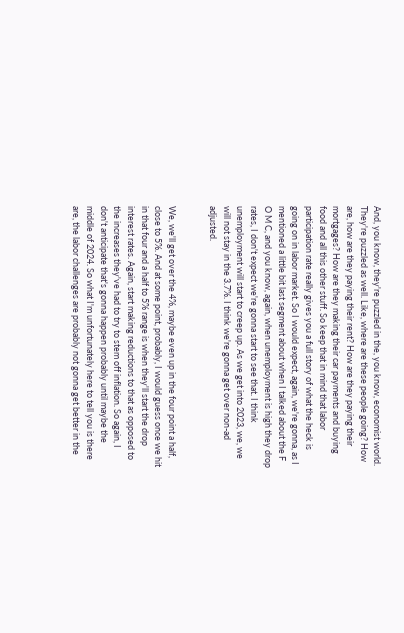And, you know, they're puzzled in the, you know, economist world. They're puzzled as well. Like, where are these people going? How are, how are they paying their rent? How are they paying their mortgages? How are they making their car payments and buying food and all this other stuff. So keep that in mind that labor participation rate really gives you a full story of what the heck is going on in labor market. So I would expect, again, we're gonna, as I mentioned a little bit last segment about when I talked about the F O M C, and you know, again, when unemployment is high they drop rates, I don't expect we're gonna start to see that. I think unemployment will start to creep up. As we get into 2023, we, we will not stay in the 3.7%. I think we're gonna get over non-ad adjusted.


We, we'll get over the 4%, maybe even up in the four point a half, close to 5%. And at some point, probably, I would guess once we hit in that four and a half to 5% range is when they'll start the drop interest rates. Again, start making reductions to that as opposed to the increases they've had to try to stem off inflation. So again, I don't anticipate that's gonna happen probably until maybe the middle of 2024. So what I'm unfortunately here to tell you is there are, the labor challenges are probably not gonna get better in the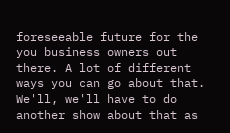foreseeable future for the you business owners out there. A lot of different ways you can go about that. We'll, we'll have to do another show about that as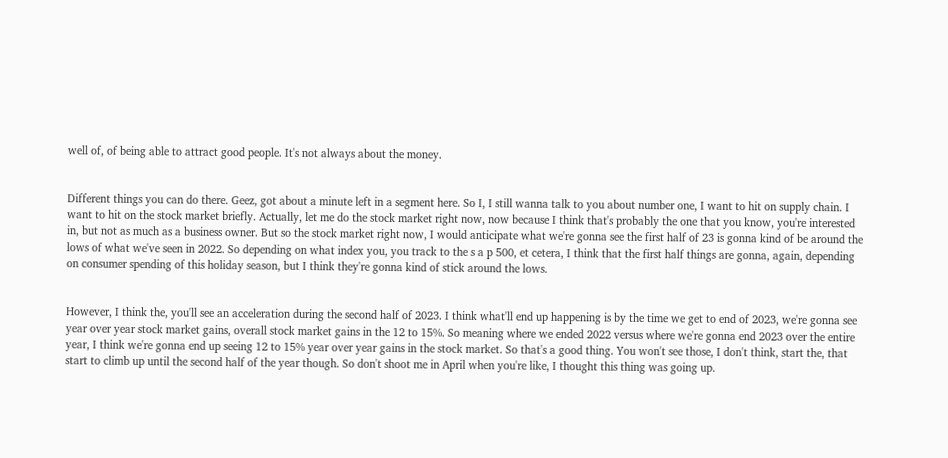well of, of being able to attract good people. It's not always about the money.


Different things you can do there. Geez, got about a minute left in a segment here. So I, I still wanna talk to you about number one, I want to hit on supply chain. I want to hit on the stock market briefly. Actually, let me do the stock market right now, now because I think that's probably the one that you know, you're interested in, but not as much as a business owner. But so the stock market right now, I would anticipate what we're gonna see the first half of 23 is gonna kind of be around the lows of what we've seen in 2022. So depending on what index you, you track to the s a p 500, et cetera, I think that the first half things are gonna, again, depending on consumer spending of this holiday season, but I think they're gonna kind of stick around the lows.


However, I think the, you'll see an acceleration during the second half of 2023. I think what'll end up happening is by the time we get to end of 2023, we're gonna see year over year stock market gains, overall stock market gains in the 12 to 15%. So meaning where we ended 2022 versus where we're gonna end 2023 over the entire year, I think we're gonna end up seeing 12 to 15% year over year gains in the stock market. So that's a good thing. You won't see those, I don't think, start the, that start to climb up until the second half of the year though. So don't shoot me in April when you're like, I thought this thing was going up.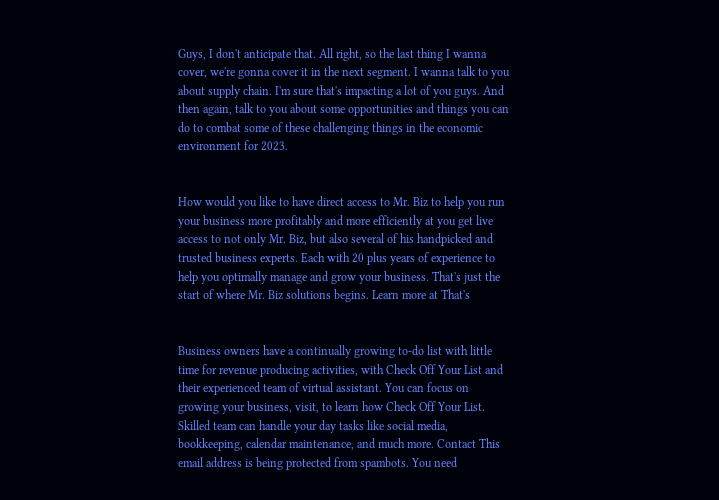Guys, I don't anticipate that. All right, so the last thing I wanna cover, we're gonna cover it in the next segment. I wanna talk to you about supply chain. I'm sure that's impacting a lot of you guys. And then again, talk to you about some opportunities and things you can do to combat some of these challenging things in the economic environment for 2023.


How would you like to have direct access to Mr. Biz to help you run your business more profitably and more efficiently at you get live access to not only Mr. Biz, but also several of his handpicked and trusted business experts. Each with 20 plus years of experience to help you optimally manage and grow your business. That's just the start of where Mr. Biz solutions begins. Learn more at That's


Business owners have a continually growing to-do list with little time for revenue producing activities, with Check Off Your List and their experienced team of virtual assistant. You can focus on growing your business, visit, to learn how Check Off Your List. Skilled team can handle your day tasks like social media, bookkeeping, calendar maintenance, and much more. Contact This email address is being protected from spambots. You need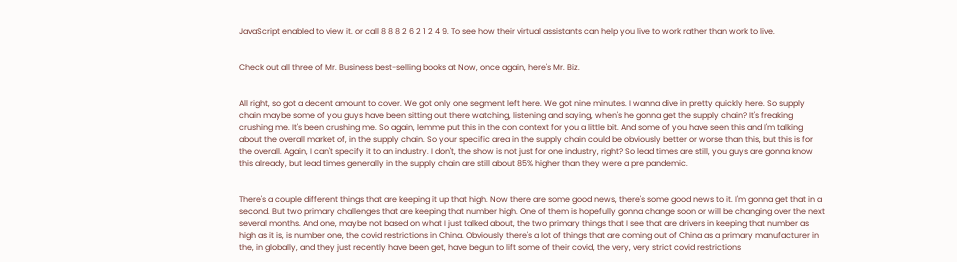JavaScript enabled to view it. or call 8 8 8 2 6 2 1 2 4 9. To see how their virtual assistants can help you live to work rather than work to live.


Check out all three of Mr. Business best-selling books at Now, once again, here's Mr. Biz.


All right, so got a decent amount to cover. We got only one segment left here. We got nine minutes. I wanna dive in pretty quickly here. So supply chain maybe some of you guys have been sitting out there watching, listening and saying, when's he gonna get the supply chain? It's freaking crushing me. It's been crushing me. So again, lemme put this in the con context for you a little bit. And some of you have seen this and I'm talking about the overall market of, in the supply chain. So your specific area in the supply chain could be obviously better or worse than this, but this is for the overall. Again, I can't specify it to an industry. I don't, the show is not just for one industry, right? So lead times are still, you guys are gonna know this already, but lead times generally in the supply chain are still about 85% higher than they were a pre pandemic.


There's a couple different things that are keeping it up that high. Now there are some good news, there's some good news to it. I'm gonna get that in a second. But two primary challenges that are keeping that number high. One of them is hopefully gonna change soon or will be changing over the next several months. And one, maybe not based on what I just talked about, the two primary things that I see that are drivers in keeping that number as high as it is, is number one, the covid restrictions in China. Obviously there's a lot of things that are coming out of China as a primary manufacturer in the, in globally, and they just recently have been get, have begun to lift some of their covid, the very, very strict covid restrictions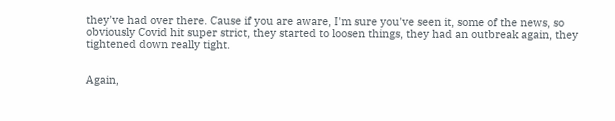they've had over there. Cause if you are aware, I'm sure you've seen it, some of the news, so obviously Covid hit super strict, they started to loosen things, they had an outbreak again, they tightened down really tight.


Again,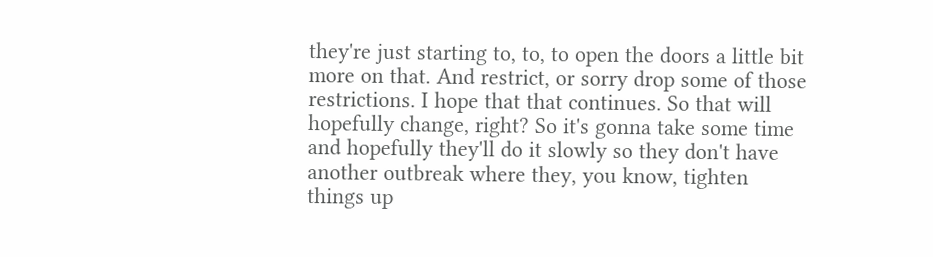they're just starting to, to, to open the doors a little bit more on that. And restrict, or sorry drop some of those restrictions. I hope that that continues. So that will hopefully change, right? So it's gonna take some time and hopefully they'll do it slowly so they don't have another outbreak where they, you know, tighten things up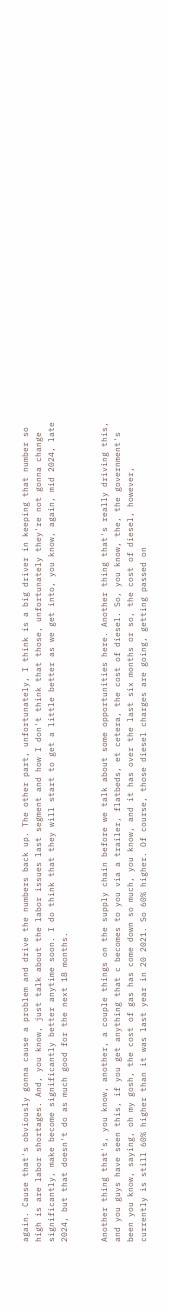again. Cause that's obviously gonna cause a problem and drive the numbers back up. The other part, unfortunately, I think is a big driver in keeping that number so high is are labor shortages. And, you know, just talk about the labor issues last segment and how I don't think that those, unfortunately they're not gonna change significantly, make become significantly better anytime soon. I do think that they will start to get a little better as we get into, you know, again, mid 2024, late 2024, but that doesn't do as much good for the next 18 months.


Another thing that's, you know, another, a couple things on the supply chain before we talk about some opportunities here. Another thing that's really driving this, and you guys have seen this, if you get anything that c becomes to you via a trailer, flatbeds, et cetera, the cost of diesel. So, you know, the, the government's been you know, saying, oh my gosh, the cost of gas has come down so much, you know, and it has over the last six months or so, the cost of diesel, however, currently is still 60% higher than it was last year in 20 2021. So 60% higher. Of course, those diesel charges are going, getting passed on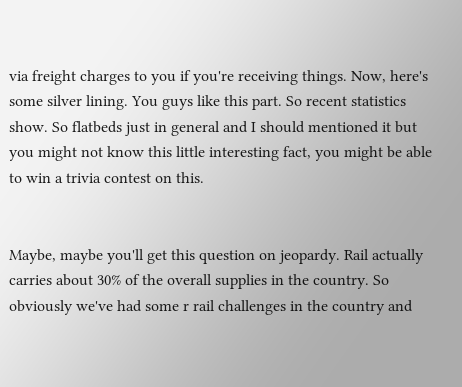via freight charges to you if you're receiving things. Now, here's some silver lining. You guys like this part. So recent statistics show. So flatbeds just in general and I should mentioned it but you might not know this little interesting fact, you might be able to win a trivia contest on this.


Maybe, maybe you'll get this question on jeopardy. Rail actually carries about 30% of the overall supplies in the country. So obviously we've had some r rail challenges in the country and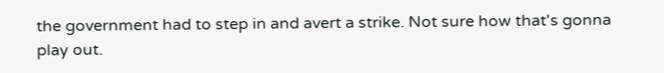the government had to step in and avert a strike. Not sure how that's gonna play out.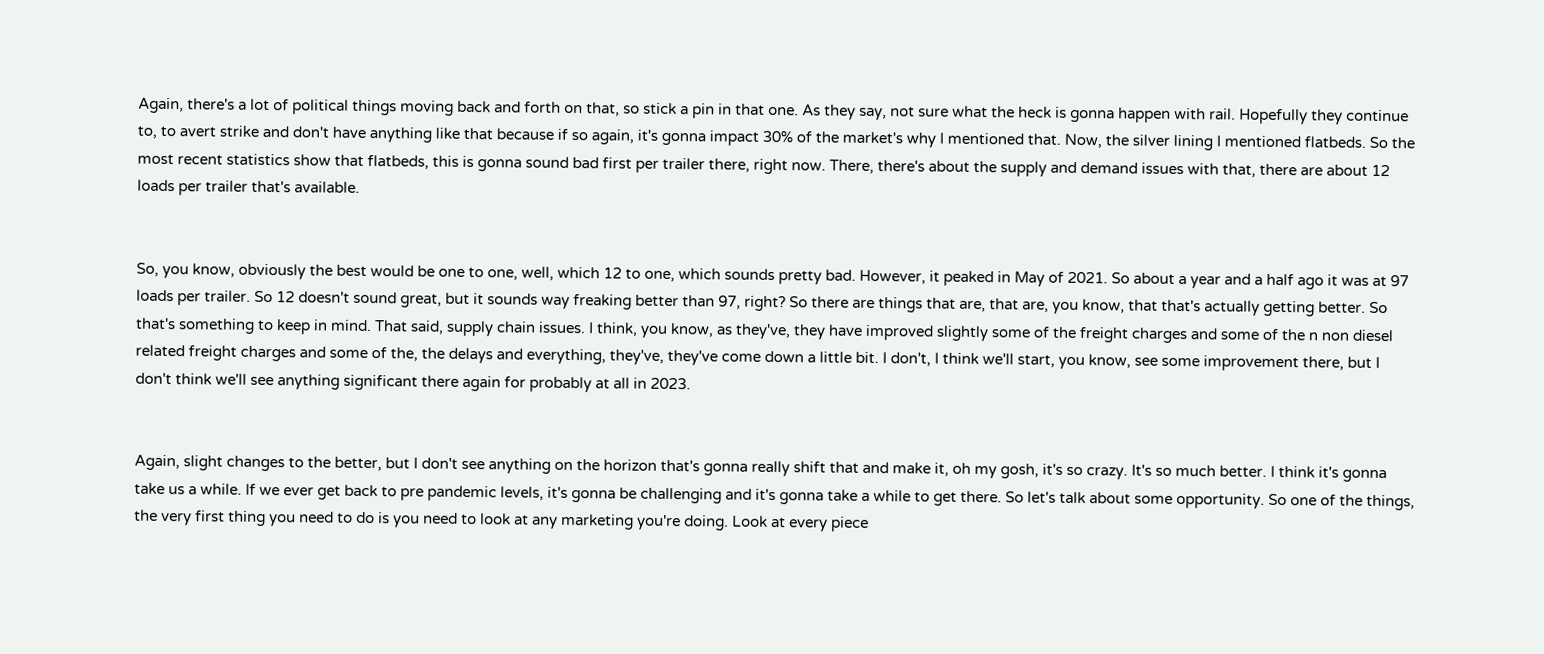Again, there's a lot of political things moving back and forth on that, so stick a pin in that one. As they say, not sure what the heck is gonna happen with rail. Hopefully they continue to, to avert strike and don't have anything like that because if so again, it's gonna impact 30% of the market's why I mentioned that. Now, the silver lining I mentioned flatbeds. So the most recent statistics show that flatbeds, this is gonna sound bad first per trailer there, right now. There, there's about the supply and demand issues with that, there are about 12 loads per trailer that's available.


So, you know, obviously the best would be one to one, well, which 12 to one, which sounds pretty bad. However, it peaked in May of 2021. So about a year and a half ago it was at 97 loads per trailer. So 12 doesn't sound great, but it sounds way freaking better than 97, right? So there are things that are, that are, you know, that that's actually getting better. So that's something to keep in mind. That said, supply chain issues. I think, you know, as they've, they have improved slightly some of the freight charges and some of the n non diesel related freight charges and some of the, the delays and everything, they've, they've come down a little bit. I don't, I think we'll start, you know, see some improvement there, but I don't think we'll see anything significant there again for probably at all in 2023.


Again, slight changes to the better, but I don't see anything on the horizon that's gonna really shift that and make it, oh my gosh, it's so crazy. It's so much better. I think it's gonna take us a while. If we ever get back to pre pandemic levels, it's gonna be challenging and it's gonna take a while to get there. So let's talk about some opportunity. So one of the things, the very first thing you need to do is you need to look at any marketing you're doing. Look at every piece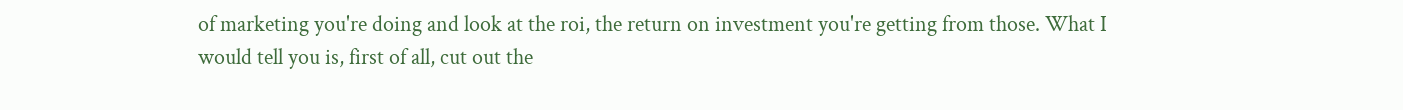of marketing you're doing and look at the roi, the return on investment you're getting from those. What I would tell you is, first of all, cut out the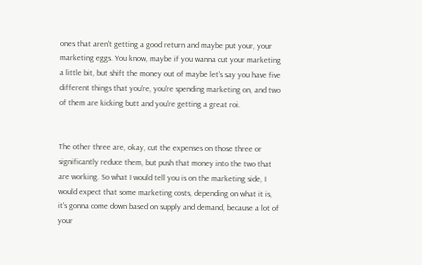ones that aren't getting a good return and maybe put your, your marketing eggs. You know, maybe if you wanna cut your marketing a little bit, but shift the money out of maybe let's say you have five different things that you're, you're spending marketing on, and two of them are kicking butt and you're getting a great roi.


The other three are, okay, cut the expenses on those three or significantly reduce them, but push that money into the two that are working. So what I would tell you is on the marketing side, I would expect that some marketing costs, depending on what it is, it's gonna come down based on supply and demand, because a lot of your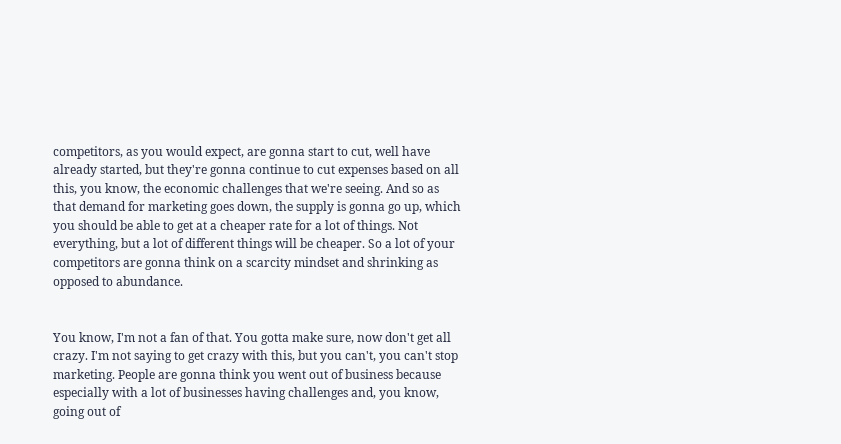competitors, as you would expect, are gonna start to cut, well have already started, but they're gonna continue to cut expenses based on all this, you know, the economic challenges that we're seeing. And so as that demand for marketing goes down, the supply is gonna go up, which you should be able to get at a cheaper rate for a lot of things. Not everything, but a lot of different things will be cheaper. So a lot of your competitors are gonna think on a scarcity mindset and shrinking as opposed to abundance.


You know, I'm not a fan of that. You gotta make sure, now don't get all crazy. I'm not saying to get crazy with this, but you can't, you can't stop marketing. People are gonna think you went out of business because especially with a lot of businesses having challenges and, you know, going out of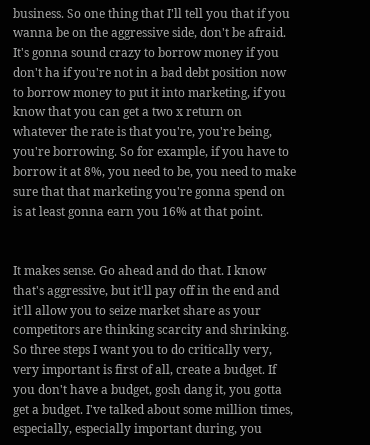business. So one thing that I'll tell you that if you wanna be on the aggressive side, don't be afraid. It's gonna sound crazy to borrow money if you don't ha if you're not in a bad debt position now to borrow money to put it into marketing, if you know that you can get a two x return on whatever the rate is that you're, you're being, you're borrowing. So for example, if you have to borrow it at 8%, you need to be, you need to make sure that that marketing you're gonna spend on is at least gonna earn you 16% at that point.


It makes sense. Go ahead and do that. I know that's aggressive, but it'll pay off in the end and it'll allow you to seize market share as your competitors are thinking scarcity and shrinking. So three steps I want you to do critically very, very important is first of all, create a budget. If you don't have a budget, gosh dang it, you gotta get a budget. I've talked about some million times, especially, especially important during, you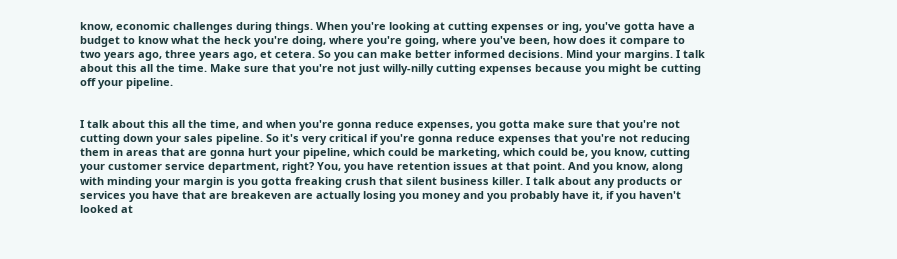know, economic challenges during things. When you're looking at cutting expenses or ing, you've gotta have a budget to know what the heck you're doing, where you're going, where you've been, how does it compare to two years ago, three years ago, et cetera. So you can make better informed decisions. Mind your margins. I talk about this all the time. Make sure that you're not just willy-nilly cutting expenses because you might be cutting off your pipeline.


I talk about this all the time, and when you're gonna reduce expenses, you gotta make sure that you're not cutting down your sales pipeline. So it's very critical if you're gonna reduce expenses that you're not reducing them in areas that are gonna hurt your pipeline, which could be marketing, which could be, you know, cutting your customer service department, right? You, you have retention issues at that point. And you know, along with minding your margin is you gotta freaking crush that silent business killer. I talk about any products or services you have that are breakeven are actually losing you money and you probably have it, if you haven't looked at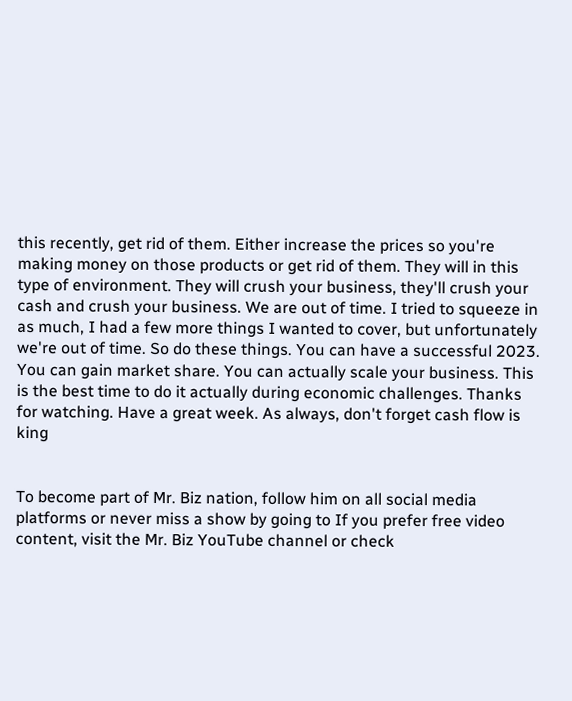this recently, get rid of them. Either increase the prices so you're making money on those products or get rid of them. They will in this type of environment. They will crush your business, they'll crush your cash and crush your business. We are out of time. I tried to squeeze in as much, I had a few more things I wanted to cover, but unfortunately we're out of time. So do these things. You can have a successful 2023. You can gain market share. You can actually scale your business. This is the best time to do it actually during economic challenges. Thanks for watching. Have a great week. As always, don't forget cash flow is king


To become part of Mr. Biz nation, follow him on all social media platforms or never miss a show by going to If you prefer free video content, visit the Mr. Biz YouTube channel or check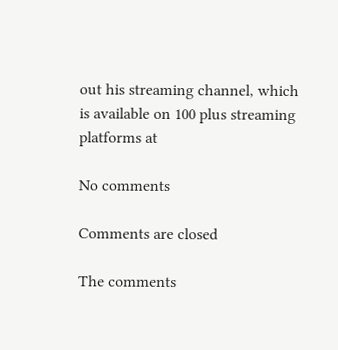out his streaming channel, which is available on 100 plus streaming platforms at

No comments

Comments are closed

The comments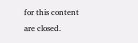for this content are closed.